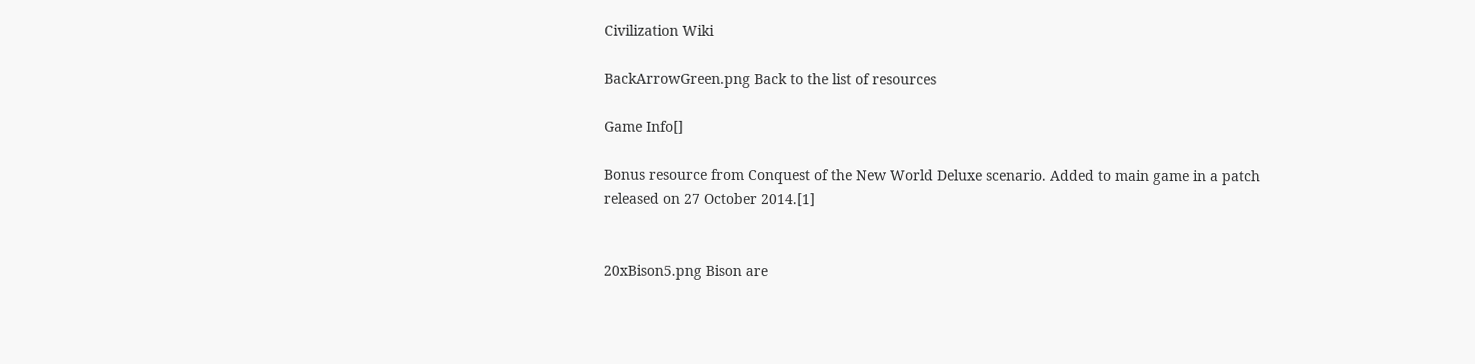Civilization Wiki

BackArrowGreen.png Back to the list of resources

Game Info[]

Bonus resource from Conquest of the New World Deluxe scenario. Added to main game in a patch released on 27 October 2014.[1]


20xBison5.png Bison are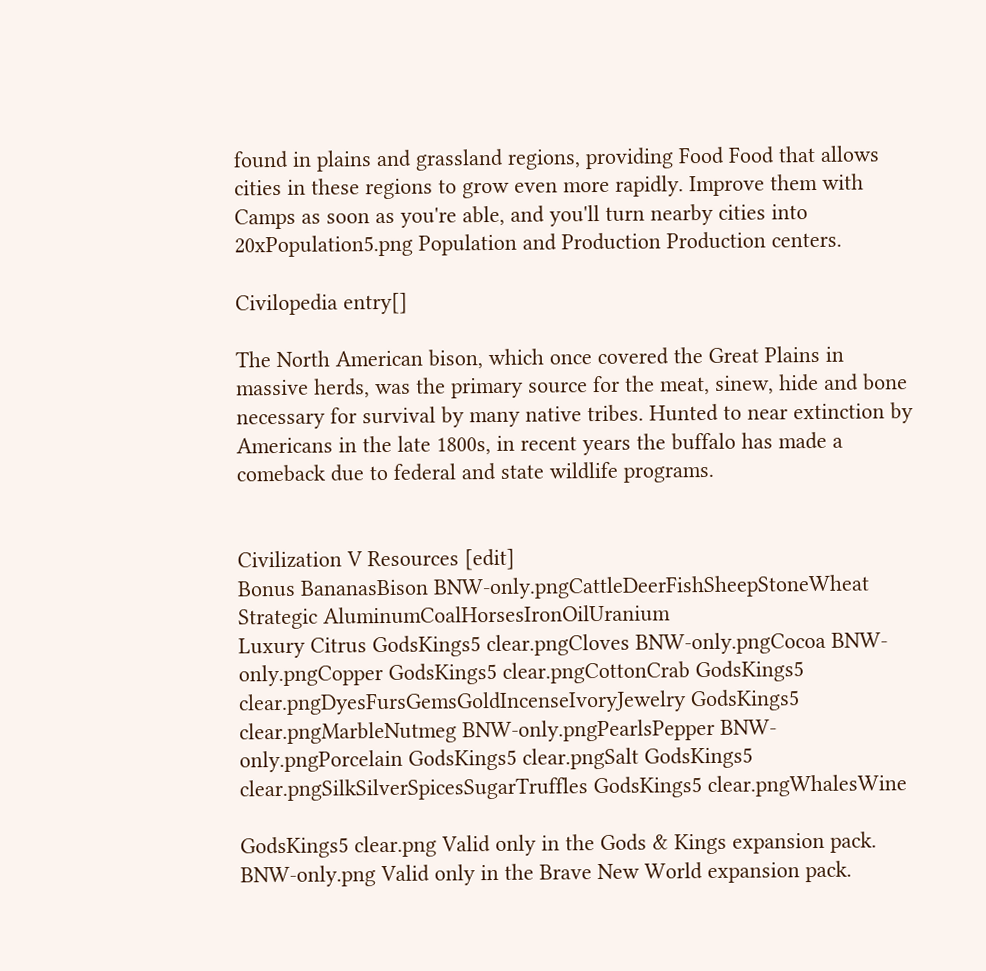found in plains and grassland regions, providing Food Food that allows cities in these regions to grow even more rapidly. Improve them with Camps as soon as you're able, and you'll turn nearby cities into 20xPopulation5.png Population and Production Production centers.

Civilopedia entry[]

The North American bison, which once covered the Great Plains in massive herds, was the primary source for the meat, sinew, hide and bone necessary for survival by many native tribes. Hunted to near extinction by Americans in the late 1800s, in recent years the buffalo has made a comeback due to federal and state wildlife programs.


Civilization V Resources [edit]
Bonus BananasBison BNW-only.pngCattleDeerFishSheepStoneWheat
Strategic AluminumCoalHorsesIronOilUranium
Luxury Citrus GodsKings5 clear.pngCloves BNW-only.pngCocoa BNW-only.pngCopper GodsKings5 clear.pngCottonCrab GodsKings5 clear.pngDyesFursGemsGoldIncenseIvoryJewelry GodsKings5 clear.pngMarbleNutmeg BNW-only.pngPearlsPepper BNW-only.pngPorcelain GodsKings5 clear.pngSalt GodsKings5 clear.pngSilkSilverSpicesSugarTruffles GodsKings5 clear.pngWhalesWine

GodsKings5 clear.png Valid only in the Gods & Kings expansion pack.
BNW-only.png Valid only in the Brave New World expansion pack.